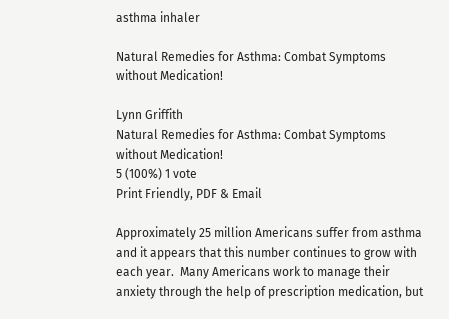asthma inhaler

Natural Remedies for Asthma: Combat Symptoms without Medication!

Lynn Griffith
Natural Remedies for Asthma: Combat Symptoms without Medication!
5 (100%) 1 vote
Print Friendly, PDF & Email

Approximately 25 million Americans suffer from asthma and it appears that this number continues to grow with each year.  Many Americans work to manage their anxiety through the help of prescription medication, but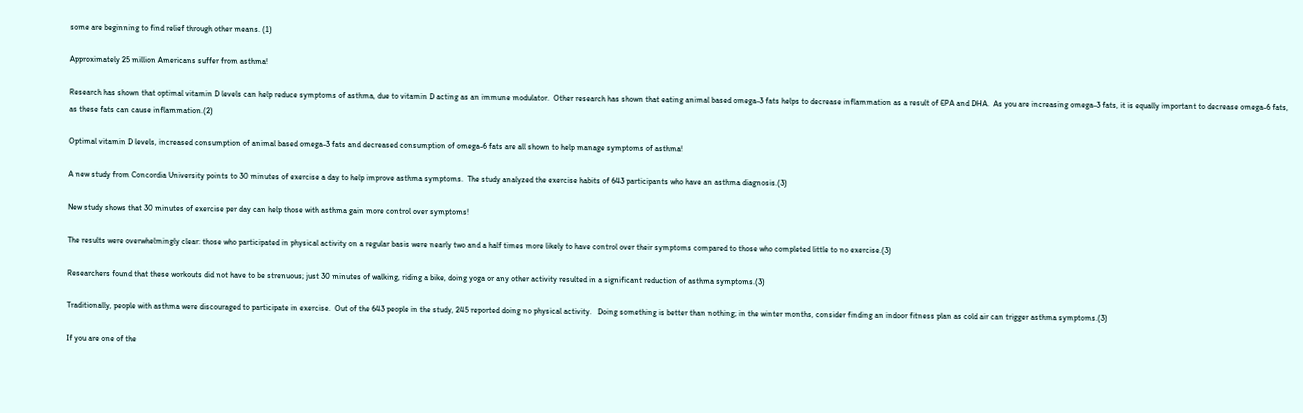some are beginning to find relief through other means. (1)

Approximately 25 million Americans suffer from asthma!

Research has shown that optimal vitamin D levels can help reduce symptoms of asthma, due to vitamin D acting as an immune modulator.  Other research has shown that eating animal based omega-3 fats helps to decrease inflammation as a result of EPA and DHA.  As you are increasing omega-3 fats, it is equally important to decrease omega-6 fats, as these fats can cause inflammation.(2)

Optimal vitamin D levels, increased consumption of animal based omega-3 fats and decreased consumption of omega-6 fats are all shown to help manage symptoms of asthma!

A new study from Concordia University points to 30 minutes of exercise a day to help improve asthma symptoms.  The study analyzed the exercise habits of 643 participants who have an asthma diagnosis.(3)

New study shows that 30 minutes of exercise per day can help those with asthma gain more control over symptoms!

The results were overwhelmingly clear: those who participated in physical activity on a regular basis were nearly two and a half times more likely to have control over their symptoms compared to those who completed little to no exercise.(3)

Researchers found that these workouts did not have to be strenuous; just 30 minutes of walking, riding a bike, doing yoga or any other activity resulted in a significant reduction of asthma symptoms.(3)

Traditionally, people with asthma were discouraged to participate in exercise.  Out of the 643 people in the study, 245 reported doing no physical activity.   Doing something is better than nothing; in the winter months, consider finding an indoor fitness plan as cold air can trigger asthma symptoms.(3)

If you are one of the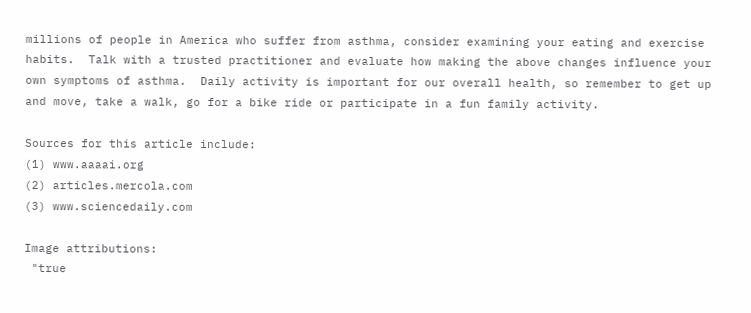millions of people in America who suffer from asthma, consider examining your eating and exercise habits.  Talk with a trusted practitioner and evaluate how making the above changes influence your own symptoms of asthma.  Daily activity is important for our overall health, so remember to get up and move, take a walk, go for a bike ride or participate in a fun family activity.

Sources for this article include:
(1) www.aaaai.org
(2) articles.mercola.com
(3) www.sciencedaily.com

Image attributions:
 "true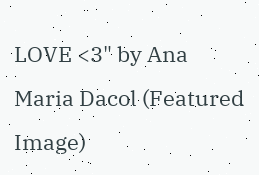LOVE <3" by Ana Maria Dacol (Featured Image)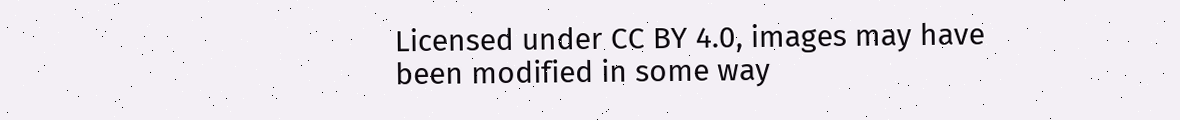Licensed under CC BY 4.0, images may have been modified in some way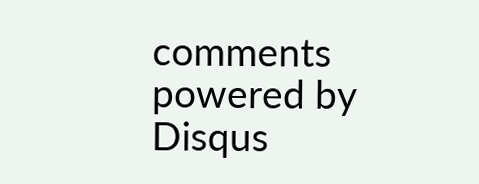comments powered by Disqus